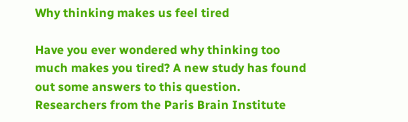Why thinking makes us feel tired

Have you ever wondered why thinking too much makes you tired? A new study has found out some answers to this question. Researchers from the Paris Brain Institute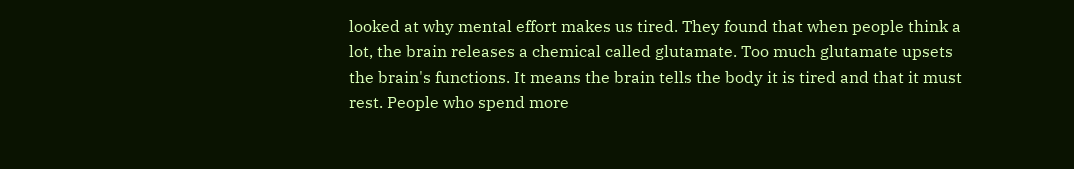looked at why mental effort makes us tired. They found that when people think a lot, the brain releases a chemical called glutamate. Too much glutamate upsets the brain's functions. It means the brain tells the body it is tired and that it must rest. People who spend more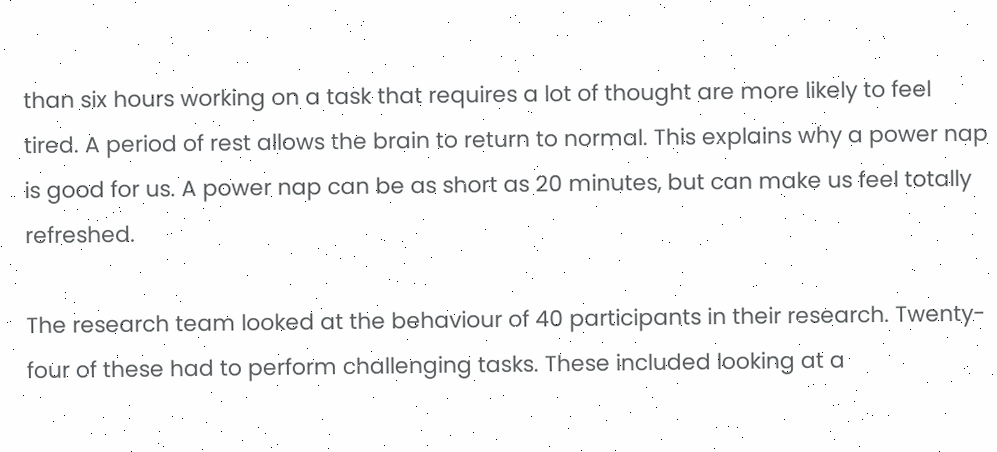than six hours working on a task that requires a lot of thought are more likely to feel tired. A period of rest allows the brain to return to normal. This explains why a power nap is good for us. A power nap can be as short as 20 minutes, but can make us feel totally refreshed.

The research team looked at the behaviour of 40 participants in their research. Twenty-four of these had to perform challenging tasks. These included looking at a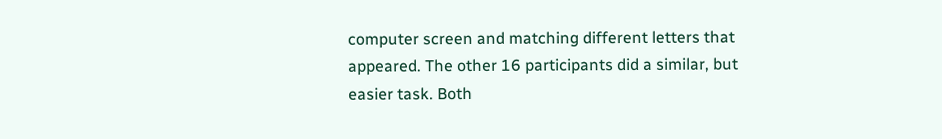computer screen and matching different letters that appeared. The other 16 participants did a similar, but easier task. Both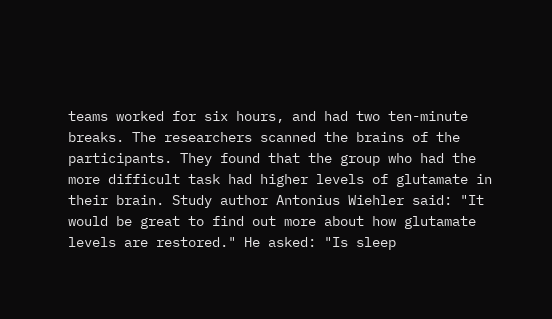teams worked for six hours, and had two ten-minute breaks. The researchers scanned the brains of the participants. They found that the group who had the more difficult task had higher levels of glutamate in their brain. Study author Antonius Wiehler said: "It would be great to find out more about how glutamate levels are restored." He asked: "Is sleep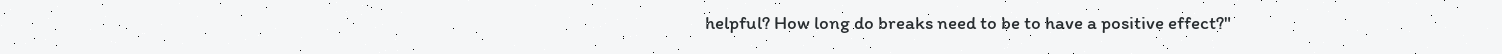helpful? How long do breaks need to be to have a positive effect?"